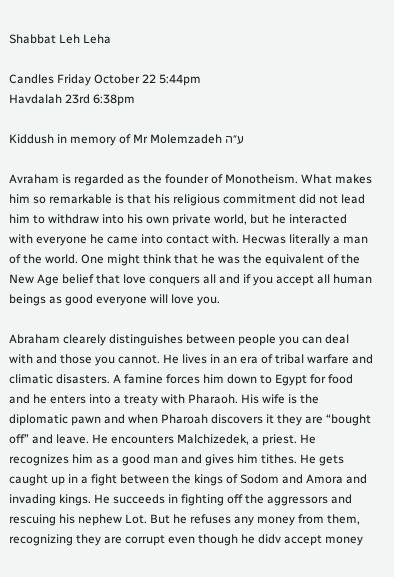Shabbat Leh Leha

Candles Friday October 22 5:44pm
Havdalah 23rd 6:38pm

Kiddush in memory of Mr Molemzadeh ע״ה

Avraham is regarded as the founder of Monotheism. What makes him so remarkable is that his religious commitment did not lead him to withdraw into his own private world, but he interacted with everyone he came into contact with. Hecwas literally a man of the world. One might think that he was the equivalent of the New Age belief that love conquers all and if you accept all human beings as good everyone will love you.

Abraham clearely distinguishes between people you can deal with and those you cannot. He lives in an era of tribal warfare and climatic disasters. A famine forces him down to Egypt for food and he enters into a treaty with Pharaoh. His wife is the diplomatic pawn and when Pharoah discovers it they are “bought off” and leave. He encounters Malchizedek, a priest. He recognizes him as a good man and gives him tithes. He gets caught up in a fight between the kings of Sodom and Amora and invading kings. He succeeds in fighting off the aggressors and rescuing his nephew Lot. But he refuses any money from them, recognizing they are corrupt even though he didv accept money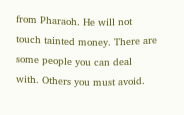from Pharaoh. He will not touch tainted money. There are some people you can deal with. Others you must avoid.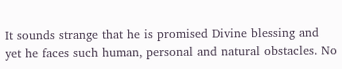It sounds strange that he is promised Divine blessing and yet he faces such human, personal and natural obstacles. No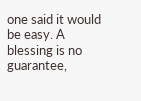one said it would be easy. A blessing is no guarantee,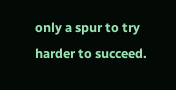only a spur to try harder to succeed.